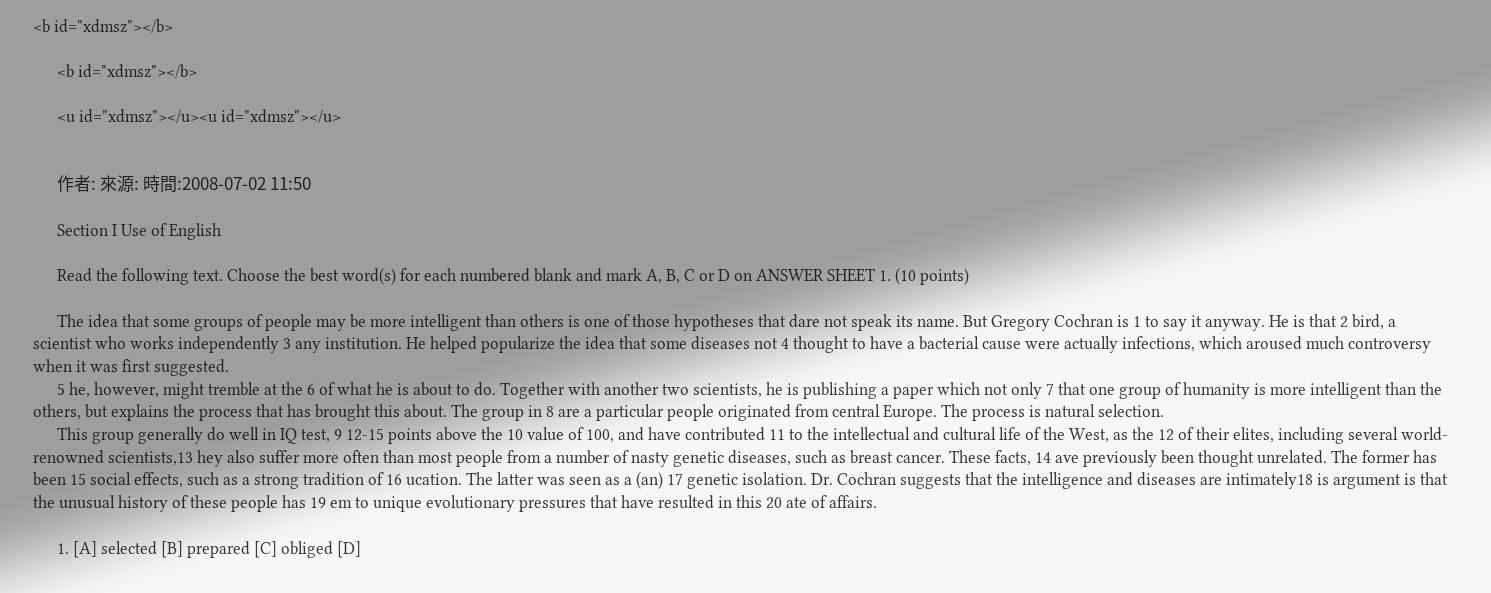<b id="xdmsz"></b>

      <b id="xdmsz"></b>

      <u id="xdmsz"></u><u id="xdmsz"></u>


      作者: 來源: 時間:2008-07-02 11:50

      Section I Use of English

      Read the following text. Choose the best word(s) for each numbered blank and mark A, B, C or D on ANSWER SHEET 1. (10 points)

      The idea that some groups of people may be more intelligent than others is one of those hypotheses that dare not speak its name. But Gregory Cochran is 1 to say it anyway. He is that 2 bird, a scientist who works independently 3 any institution. He helped popularize the idea that some diseases not 4 thought to have a bacterial cause were actually infections, which aroused much controversy when it was first suggested.
      5 he, however, might tremble at the 6 of what he is about to do. Together with another two scientists, he is publishing a paper which not only 7 that one group of humanity is more intelligent than the others, but explains the process that has brought this about. The group in 8 are a particular people originated from central Europe. The process is natural selection.
      This group generally do well in IQ test, 9 12-15 points above the 10 value of 100, and have contributed 11 to the intellectual and cultural life of the West, as the 12 of their elites, including several world-renowned scientists,13 hey also suffer more often than most people from a number of nasty genetic diseases, such as breast cancer. These facts, 14 ave previously been thought unrelated. The former has been 15 social effects, such as a strong tradition of 16 ucation. The latter was seen as a (an) 17 genetic isolation. Dr. Cochran suggests that the intelligence and diseases are intimately18 is argument is that the unusual history of these people has 19 em to unique evolutionary pressures that have resulted in this 20 ate of affairs.

      1. [A] selected [B] prepared [C] obliged [D]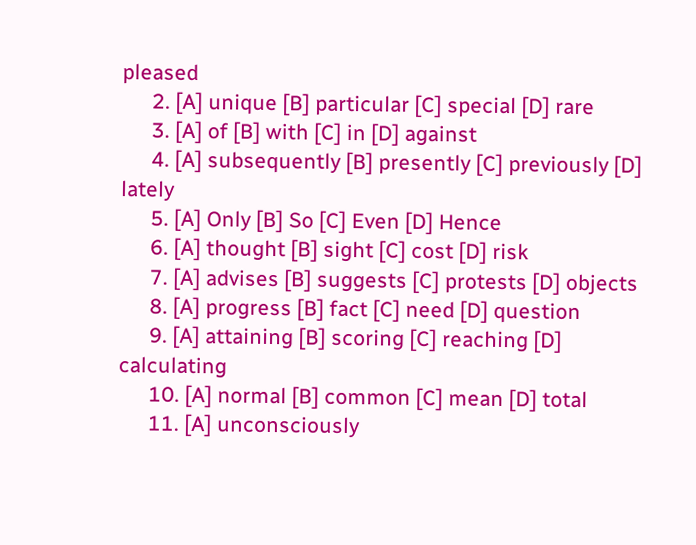pleased
      2. [A] unique [B] particular [C] special [D] rare
      3. [A] of [B] with [C] in [D] against
      4. [A] subsequently [B] presently [C] previously [D] lately
      5. [A] Only [B] So [C] Even [D] Hence
      6. [A] thought [B] sight [C] cost [D] risk
      7. [A] advises [B] suggests [C] protests [D] objects
      8. [A] progress [B] fact [C] need [D] question
      9. [A] attaining [B] scoring [C] reaching [D] calculating
      10. [A] normal [B] common [C] mean [D] total
      11. [A] unconsciously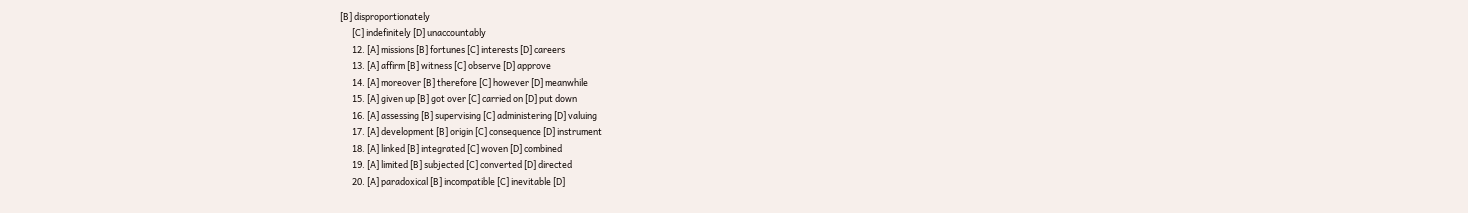[B] disproportionately
      [C] indefinitely [D] unaccountably
      12. [A] missions [B] fortunes [C] interests [D] careers
      13. [A] affirm [B] witness [C] observe [D] approve
      14. [A] moreover [B] therefore [C] however [D] meanwhile
      15. [A] given up [B] got over [C] carried on [D] put down
      16. [A] assessing [B] supervising [C] administering [D] valuing
      17. [A] development [B] origin [C] consequence [D] instrument
      18. [A] linked [B] integrated [C] woven [D] combined
      19. [A] limited [B] subjected [C] converted [D] directed
      20. [A] paradoxical [B] incompatible [C] inevitable [D]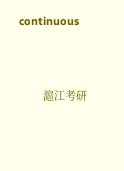continuous




        滬江考研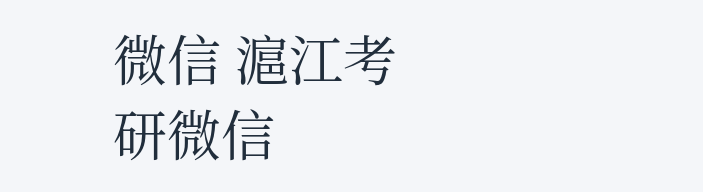微信 滬江考研微信